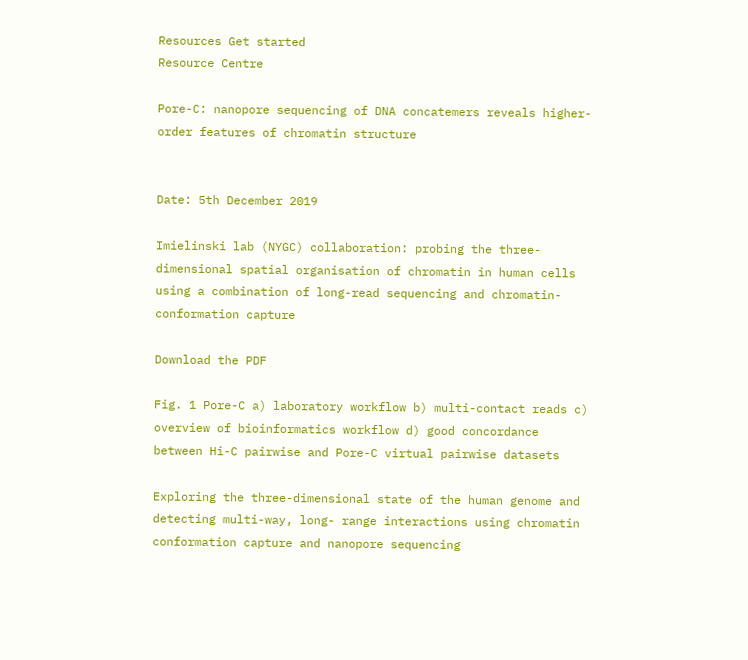Resources Get started
Resource Centre

Pore-C: nanopore sequencing of DNA concatemers reveals higher-order features of chromatin structure


Date: 5th December 2019

Imielinski lab (NYGC) collaboration: probing the three-dimensional spatial organisation of chromatin in human cells using a combination of long-read sequencing and chromatin-conformation capture

Download the PDF

Fig. 1 Pore-C a) laboratory workflow b) multi-contact reads c) overview of bioinformatics workflow d) good concordance between Hi-C pairwise and Pore-C virtual pairwise datasets

Exploring the three-dimensional state of the human genome and detecting multi-way, long- range interactions using chromatin conformation capture and nanopore sequencing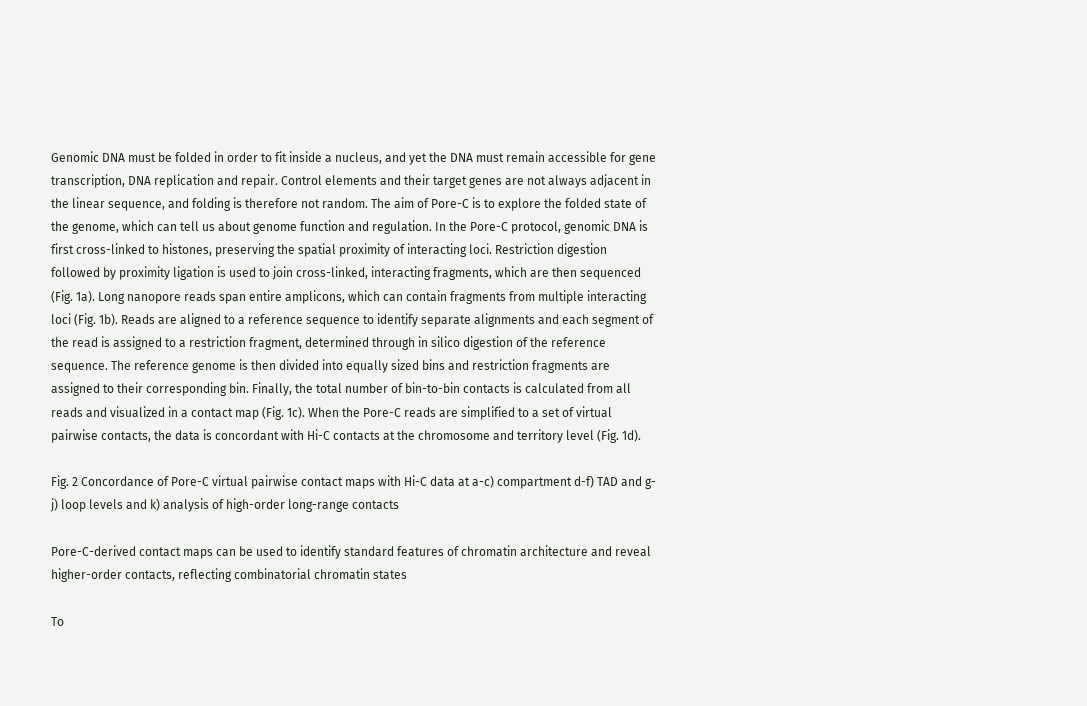Genomic DNA must be folded in order to fit inside a nucleus, and yet the DNA must remain accessible for gene transcription, DNA replication and repair. Control elements and their target genes are not always adjacent in the linear sequence, and folding is therefore not random. The aim of Pore-C is to explore the folded state of the genome, which can tell us about genome function and regulation. In the Pore-C protocol, genomic DNA is first cross-linked to histones, preserving the spatial proximity of interacting loci. Restriction digestion followed by proximity ligation is used to join cross-linked, interacting fragments, which are then sequenced (Fig. 1a). Long nanopore reads span entire amplicons, which can contain fragments from multiple interacting loci (Fig. 1b). Reads are aligned to a reference sequence to identify separate alignments and each segment of the read is assigned to a restriction fragment, determined through in silico digestion of the reference sequence. The reference genome is then divided into equally sized bins and restriction fragments are assigned to their corresponding bin. Finally, the total number of bin-to-bin contacts is calculated from all reads and visualized in a contact map (Fig. 1c). When the Pore-C reads are simplified to a set of virtual pairwise contacts, the data is concordant with Hi-C contacts at the chromosome and territory level (Fig. 1d).

Fig. 2 Concordance of Pore-C virtual pairwise contact maps with Hi-C data at a-c) compartment d-f) TAD and g-j) loop levels and k) analysis of high-order long-range contacts

Pore-C-derived contact maps can be used to identify standard features of chromatin architecture and reveal higher-order contacts, reflecting combinatorial chromatin states

To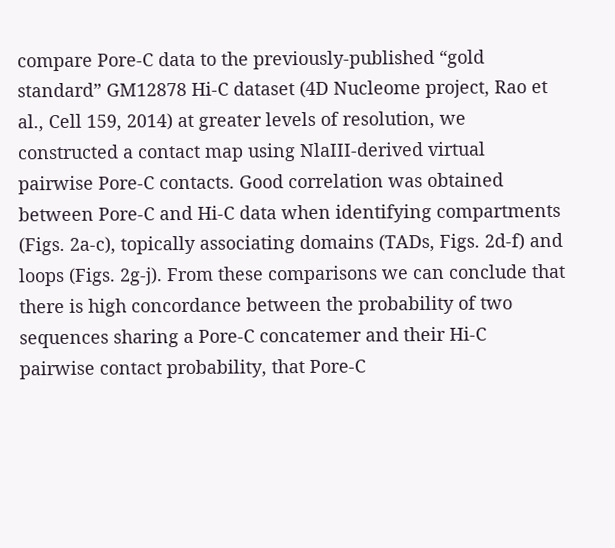compare Pore-C data to the previously-published “gold standard” GM12878 Hi-C dataset (4D Nucleome project, Rao et al., Cell 159, 2014) at greater levels of resolution, we constructed a contact map using NlaIII-derived virtual pairwise Pore-C contacts. Good correlation was obtained between Pore-C and Hi-C data when identifying compartments (Figs. 2a-c), topically associating domains (TADs, Figs. 2d-f) and loops (Figs. 2g-j). From these comparisons we can conclude that there is high concordance between the probability of two sequences sharing a Pore-C concatemer and their Hi-C pairwise contact probability, that Pore-C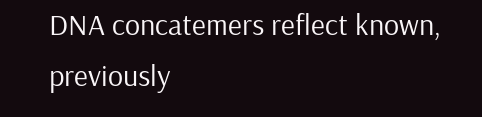DNA concatemers reflect known, previously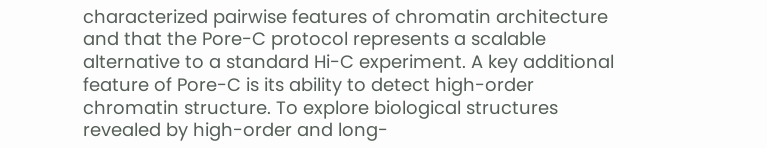characterized pairwise features of chromatin architecture and that the Pore-C protocol represents a scalable alternative to a standard Hi-C experiment. A key additional feature of Pore-C is its ability to detect high-order chromatin structure. To explore biological structures revealed by high-order and long-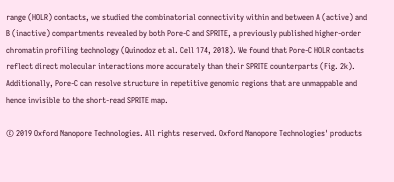range (HOLR) contacts, we studied the combinatorial connectivity within and between A (active) and B (inactive) compartments revealed by both Pore-C and SPRITE, a previously published higher-order chromatin profiling technology (Quinodoz et al. Cell 174, 2018). We found that Pore-C HOLR contacts reflect direct molecular interactions more accurately than their SPRITE counterparts (Fig. 2k). Additionally, Pore-C can resolve structure in repetitive genomic regions that are unmappable and hence invisible to the short-read SPRITE map.

© 2019 Oxford Nanopore Technologies. All rights reserved. Oxford Nanopore Technologies' products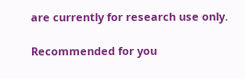are currently for research use only.

Recommended for you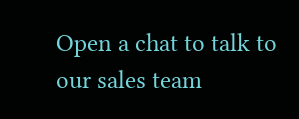Open a chat to talk to our sales team